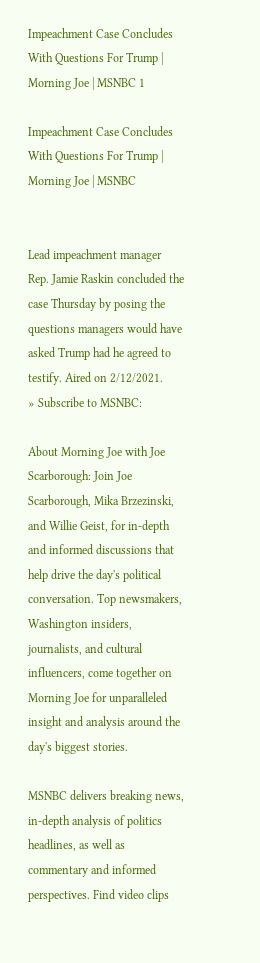Impeachment Case Concludes With Questions For Trump | Morning Joe | MSNBC 1

Impeachment Case Concludes With Questions For Trump | Morning Joe | MSNBC


Lead impeachment manager Rep. Jamie Raskin concluded the case Thursday by posing the questions managers would have asked Trump had he agreed to testify. Aired on 2/12/2021.
» Subscribe to MSNBC:

About Morning Joe with Joe Scarborough: Join Joe Scarborough, Mika Brzezinski, and Willie Geist, for in-depth and informed discussions that help drive the day's political conversation. Top newsmakers, Washington insiders, journalists, and cultural influencers, come together on Morning Joe for unparalleled insight and analysis around the day's biggest stories.

MSNBC delivers breaking news, in-depth analysis of politics headlines, as well as commentary and informed perspectives. Find video clips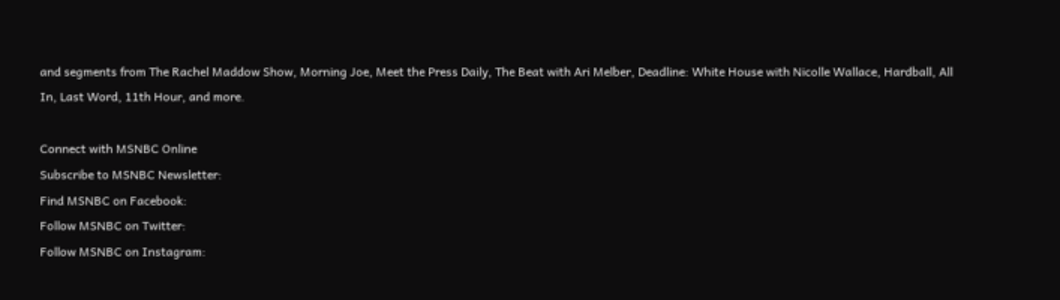and segments from The Rachel Maddow Show, Morning Joe, Meet the Press Daily, The Beat with Ari Melber, Deadline: White House with Nicolle Wallace, Hardball, All In, Last Word, 11th Hour, and more.

Connect with MSNBC Online
Subscribe to MSNBC Newsletter:
Find MSNBC on Facebook:
Follow MSNBC on Twitter:
Follow MSNBC on Instagram: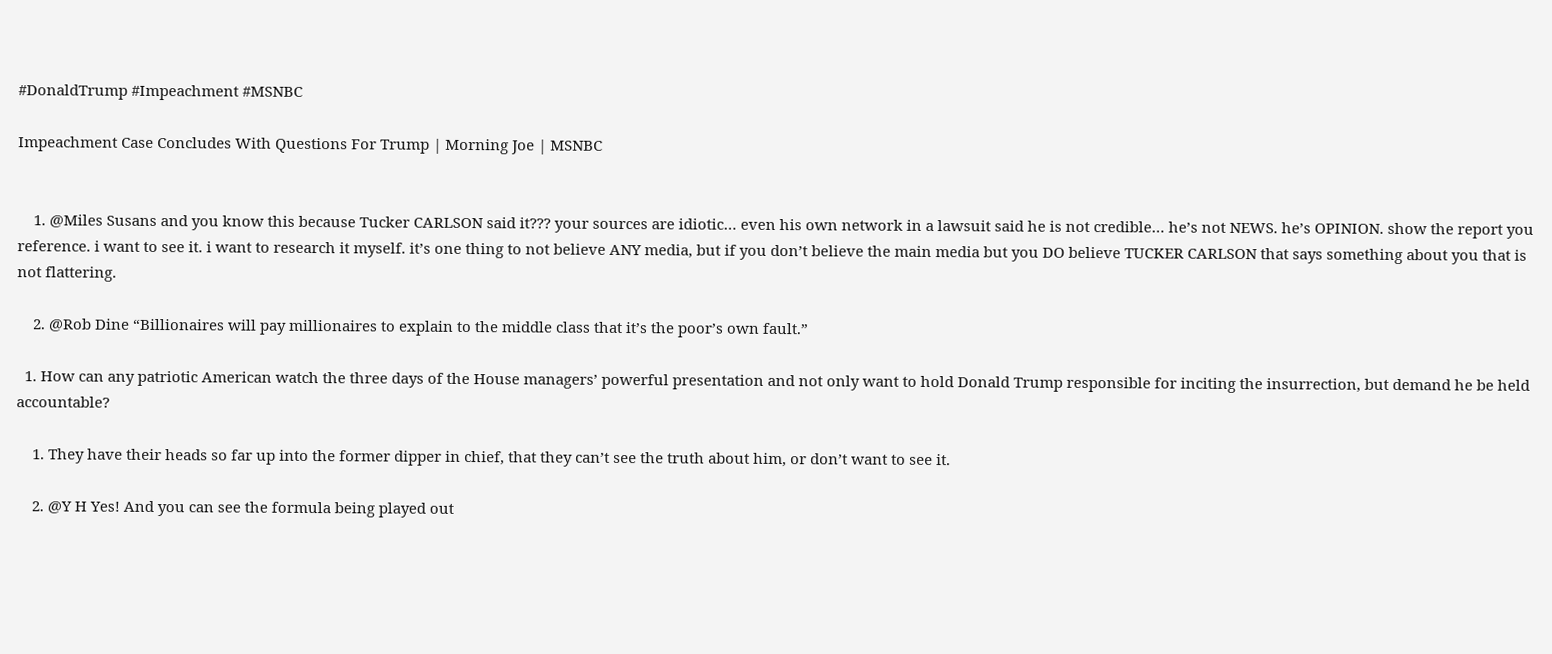#DonaldTrump #Impeachment #MSNBC

Impeachment Case Concludes With Questions For Trump | Morning Joe | MSNBC


    1. @Miles Susans and you know this because Tucker CARLSON said it??? your sources are idiotic… even his own network in a lawsuit said he is not credible… he’s not NEWS. he’s OPINION. show the report you reference. i want to see it. i want to research it myself. it’s one thing to not believe ANY media, but if you don’t believe the main media but you DO believe TUCKER CARLSON that says something about you that is not flattering.

    2. @Rob Dine “Billionaires will pay millionaires to explain to the middle class that it’s the poor’s own fault.”

  1. How can any patriotic American watch the three days of the House managers’ powerful presentation and not only want to hold Donald Trump responsible for inciting the insurrection, but demand he be held accountable?

    1. They have their heads so far up into the former dipper in chief, that they can’t see the truth about him, or don’t want to see it.

    2. @Y H Yes! And you can see the formula being played out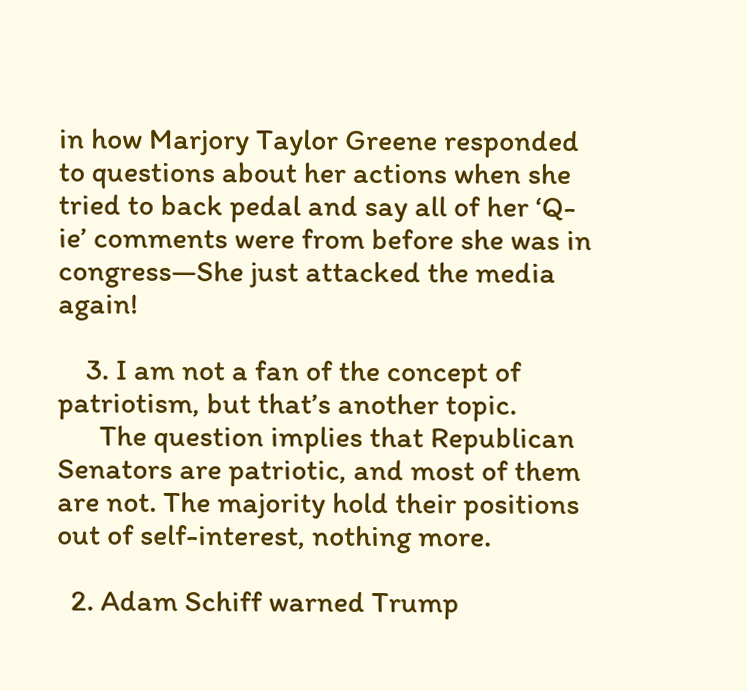in how Marjory Taylor Greene responded to questions about her actions when she tried to back pedal and say all of her ‘Q-ie’ comments were from before she was in congress—She just attacked the media again!

    3. I am not a fan of the concept of patriotism, but that’s another topic.
      The question implies that Republican Senators are patriotic, and most of them are not. The majority hold their positions out of self-interest, nothing more.

  2. Adam Schiff warned Trump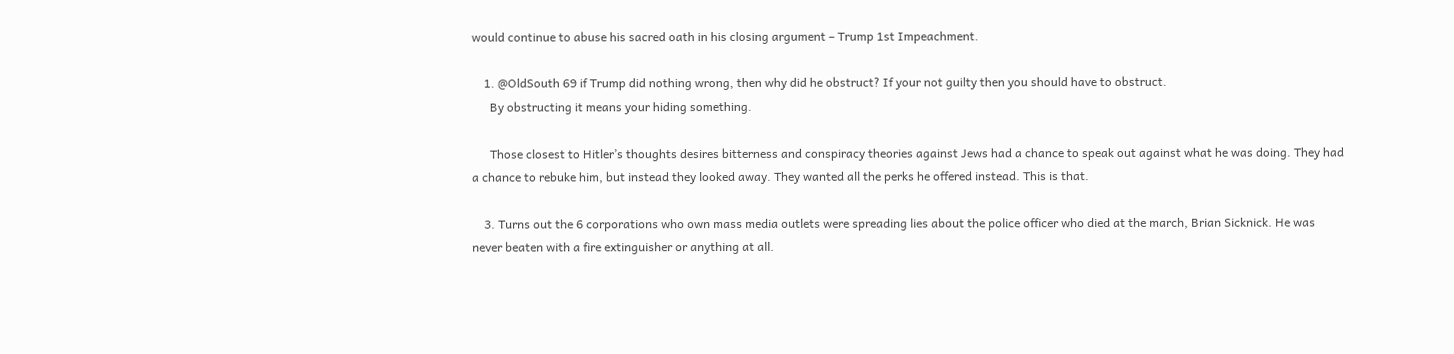would continue to abuse his sacred oath in his closing argument – Trump 1st Impeachment.

    1. @OldSouth 69 if Trump did nothing wrong, then why did he obstruct? If your not guilty then you should have to obstruct.
      By obstructing it means your hiding something.

      Those closest to Hitler’s thoughts desires bitterness and conspiracy theories against Jews had a chance to speak out against what he was doing. They had a chance to rebuke him, but instead they looked away. They wanted all the perks he offered instead. This is that.

    3. Turns out the 6 corporations who own mass media outlets were spreading lies about the police officer who died at the march, Brian Sicknick. He was never beaten with a fire extinguisher or anything at all.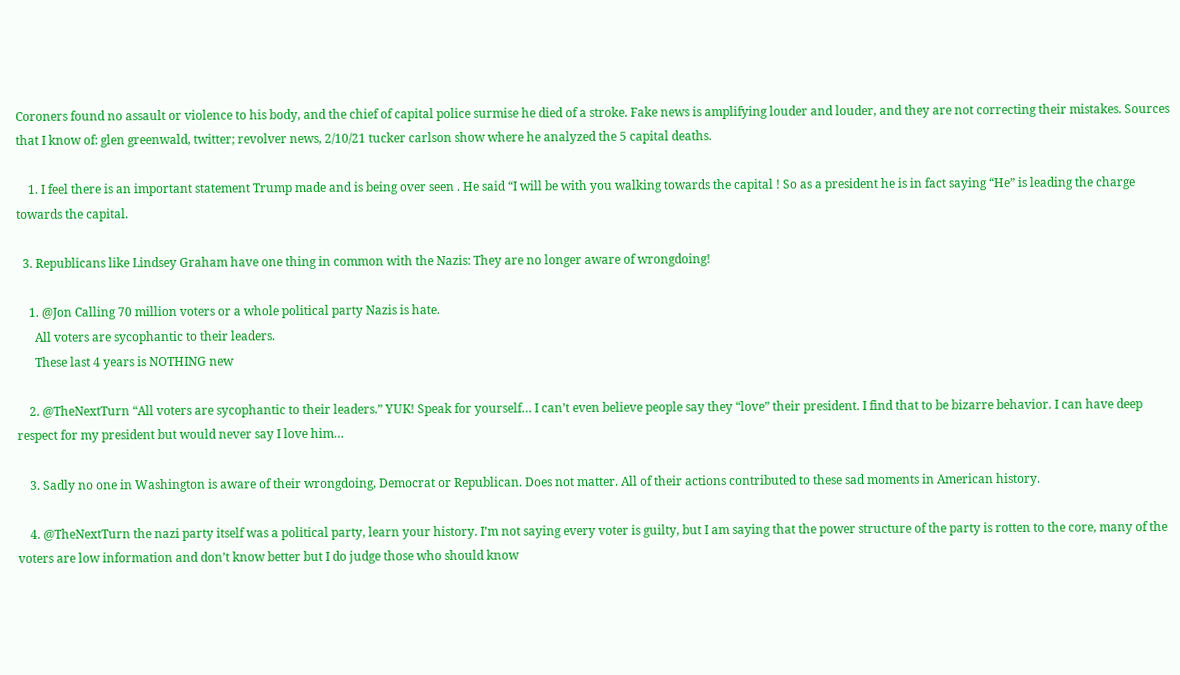Coroners found no assault or violence to his body, and the chief of capital police surmise he died of a stroke. Fake news is amplifying louder and louder, and they are not correcting their mistakes. Sources that I know of: glen greenwald, twitter; revolver news, 2/10/21 tucker carlson show where he analyzed the 5 capital deaths.

    1. I feel there is an important statement Trump made and is being over seen . He said “I will be with you walking towards the capital ! So as a president he is in fact saying “He” is leading the charge towards the capital.

  3. Republicans like Lindsey Graham have one thing in common with the Nazis: They are no longer aware of wrongdoing!

    1. @Jon Calling 70 million voters or a whole political party Nazis is hate.
      All voters are sycophantic to their leaders.
      These last 4 years is NOTHING new

    2. @TheNextTurn “All voters are sycophantic to their leaders.” YUK! Speak for yourself… I can’t even believe people say they “love” their president. I find that to be bizarre behavior. I can have deep respect for my president but would never say I love him…

    3. Sadly no one in Washington is aware of their wrongdoing, Democrat or Republican. Does not matter. All of their actions contributed to these sad moments in American history.

    4. @TheNextTurn the nazi party itself was a political party, learn your history. I’m not saying every voter is guilty, but I am saying that the power structure of the party is rotten to the core, many of the voters are low information and don’t know better but I do judge those who should know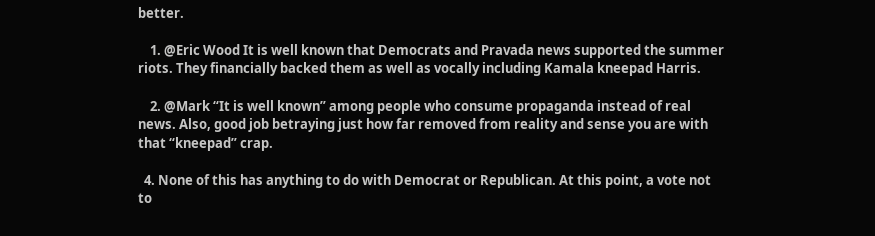better.

    1. @Eric Wood It is well known that Democrats and Pravada news supported the summer riots. They financially backed them as well as vocally including Kamala kneepad Harris.

    2. @Mark “It is well known” among people who consume propaganda instead of real news. Also, good job betraying just how far removed from reality and sense you are with that “kneepad” crap.

  4. None of this has anything to do with Democrat or Republican. At this point, a vote not to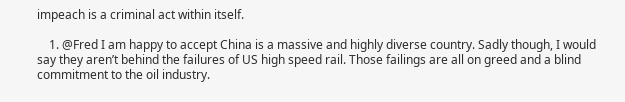impeach is a criminal act within itself.

    1. @Fred I am happy to accept China is a massive and highly diverse country. Sadly though, I would say they aren’t behind the failures of US high speed rail. Those failings are all on greed and a blind commitment to the oil industry.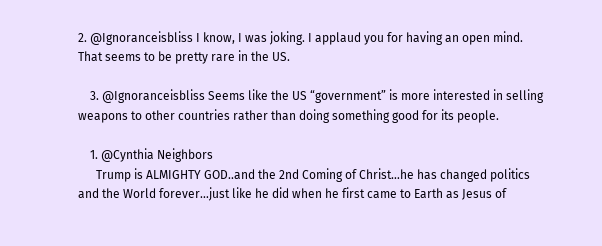2. @Ignoranceisbliss I know, I was joking. I applaud you for having an open mind. That seems to be pretty rare in the US.

    3. @Ignoranceisbliss Seems like the US “government” is more interested in selling weapons to other countries rather than doing something good for its people.

    1. @Cynthia Neighbors
      Trump is ALMIGHTY GOD..and the 2nd Coming of Christ…he has changed politics and the World forever…just like he did when he first came to Earth as Jesus of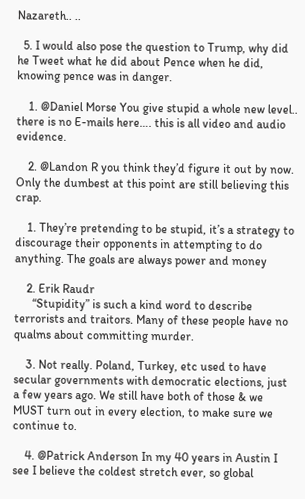Nazareth.. ..

  5. I would also pose the question to Trump, why did he Tweet what he did about Pence when he did, knowing pence was in danger.

    1. @Daniel Morse You give stupid a whole new level.. there is no E-mails here…. this is all video and audio evidence.

    2. @Landon R you think they’d figure it out by now. Only the dumbest at this point are still believing this crap.

    1. They’re pretending to be stupid, it’s a strategy to discourage their opponents in attempting to do anything. The goals are always power and money

    2. Erik Raudr
      “Stupidity” is such a kind word to describe terrorists and traitors. Many of these people have no qualms about committing murder.

    3. Not really. Poland, Turkey, etc used to have secular governments with democratic elections, just a few years ago. We still have both of those & we MUST turn out in every election, to make sure we continue to.

    4. @Patrick Anderson In my 40 years in Austin I see I believe the coldest stretch ever, so global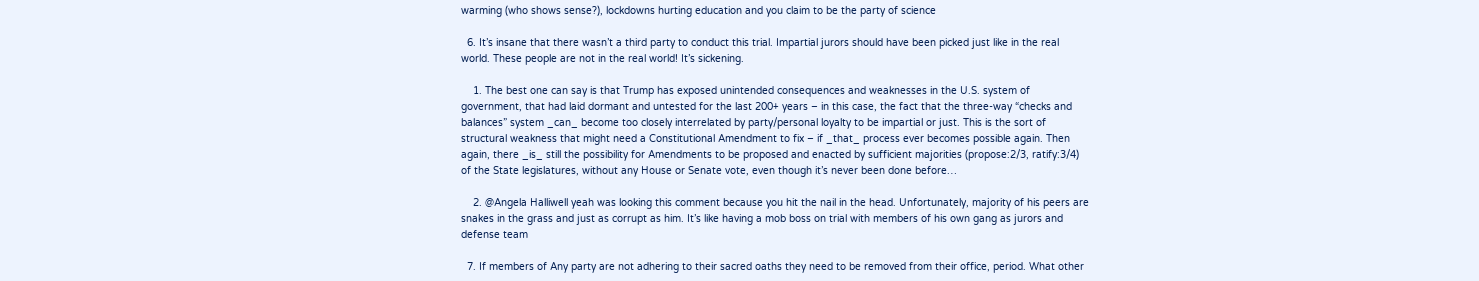warming (who shows sense?), lockdowns hurting education and you claim to be the party of science

  6. It’s insane that there wasn’t a third party to conduct this trial. Impartial jurors should have been picked just like in the real world. These people are not in the real world! It’s sickening.

    1. The best one can say is that Trump has exposed unintended consequences and weaknesses in the U.S. system of government, that had laid dormant and untested for the last 200+ years – in this case, the fact that the three-way “checks and balances” system _can_ become too closely interrelated by party/personal loyalty to be impartial or just. This is the sort of structural weakness that might need a Constitutional Amendment to fix – if _that_ process ever becomes possible again. Then again, there _is_ still the possibility for Amendments to be proposed and enacted by sufficient majorities (propose:2/3, ratify:3/4) of the State legislatures, without any House or Senate vote, even though it’s never been done before…

    2. @Angela Halliwell yeah was looking this comment because you hit the nail in the head. Unfortunately, majority of his peers are snakes in the grass and just as corrupt as him. It’s like having a mob boss on trial with members of his own gang as jurors and defense team

  7. If members of Any party are not adhering to their sacred oaths they need to be removed from their office, period. What other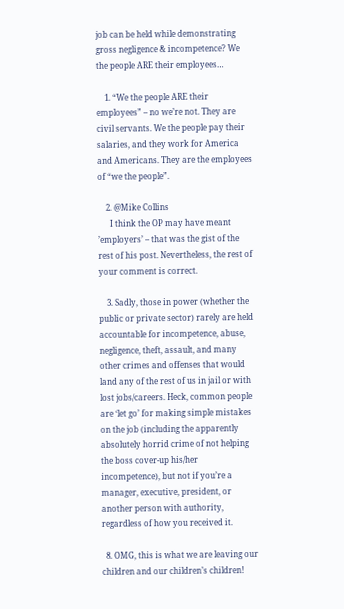job can be held while demonstrating gross negligence & incompetence? We the people ARE their employees…

    1. “We the people ARE their employees” – no we’re not. They are civil servants. We the people pay their salaries, and they work for America and Americans. They are the employees of “we the people”.

    2. @Mike Collins
      I think the OP may have meant ’employers’ – that was the gist of the rest of his post. Nevertheless, the rest of your comment is correct.

    3. Sadly, those in power (whether the public or private sector) rarely are held accountable for incompetence, abuse, negligence, theft, assault, and many other crimes and offenses that would land any of the rest of us in jail or with lost jobs/careers. Heck, common people are ‘let go’ for making simple mistakes on the job (including the apparently absolutely horrid crime of not helping the boss cover-up his/her incompetence), but not if you’re a manager, executive, president, or another person with authority, regardless of how you received it.

  8. OMG, this is what we are leaving our children and our children’s children!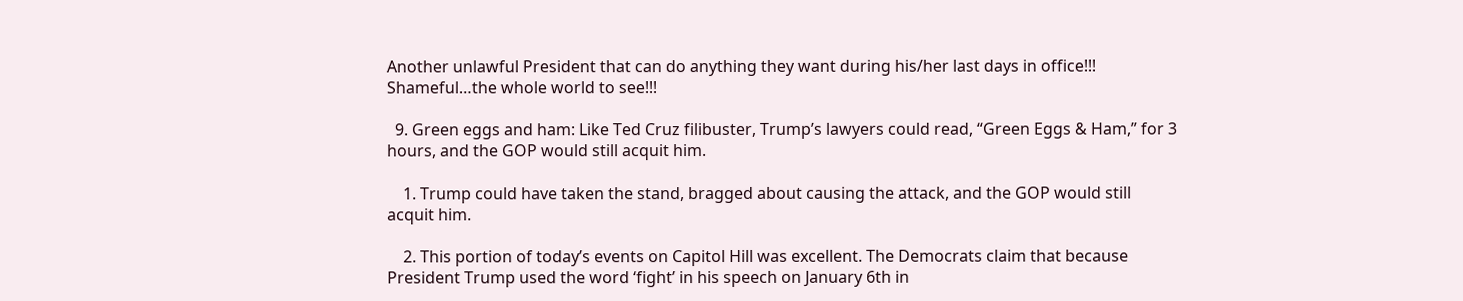Another unlawful President that can do anything they want during his/her last days in office!!! Shameful…the whole world to see!!!

  9. Green eggs and ham: Like Ted Cruz filibuster, Trump’s lawyers could read, “Green Eggs & Ham,” for 3 hours, and the GOP would still acquit him.

    1. Trump could have taken the stand, bragged about causing the attack, and the GOP would still acquit him.

    2. This portion of today’s events on Capitol Hill was excellent. The Democrats claim that because President Trump used the word ‘fight’ in his speech on January 6th in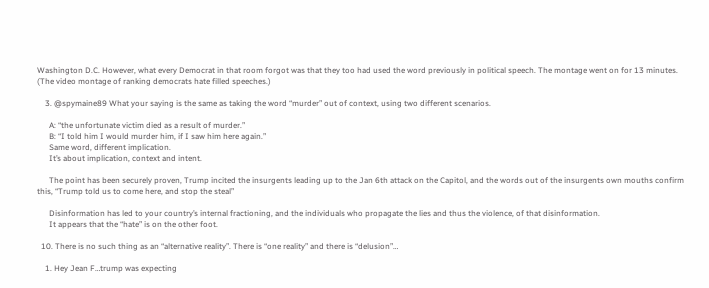Washington D.C. However, what every Democrat in that room forgot was that they too had used the word previously in political speech. The montage went on for 13 minutes. (The video montage of ranking democrats hate filled speeches.)

    3. @spymaine89 What your saying is the same as taking the word “murder” out of context, using two different scenarios.

      A: “the unfortunate victim died as a result of murder.”
      B: “I told him I would murder him, if I saw him here again.”
      Same word, different implication.
      It’s about implication, context and intent.

      The point has been securely proven, Trump incited the insurgents leading up to the Jan 6th attack on the Capitol, and the words out of the insurgents own mouths confirm this, “Trump told us to come here, and stop the steal”

      Disinformation has led to your country’s internal fractioning, and the individuals who propagate the lies and thus the violence, of that disinformation.
      It appears that the “hate” is on the other foot.

  10. There is no such thing as an “alternative reality”. There is “one reality” and there is “delusion”…

    1. Hey Jean F…trump was expecting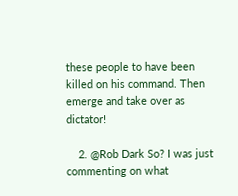these people to have been killed on his command. Then emerge and take over as dictator!

    2. @Rob Dark So? I was just commenting on what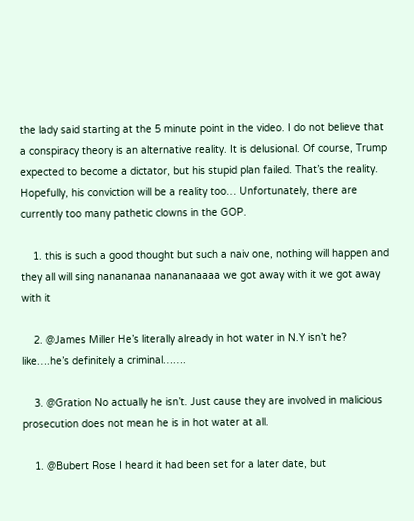the lady said starting at the 5 minute point in the video. I do not believe that a conspiracy theory is an alternative reality. It is delusional. Of course, Trump expected to become a dictator, but his stupid plan failed. That’s the reality. Hopefully, his conviction will be a reality too… Unfortunately, there are currently too many pathetic clowns in the GOP.

    1. this is such a good thought but such a naiv one, nothing will happen and they all will sing nanananaa nanananaaaa we got away with it we got away with it

    2. @James Miller He’s literally already in hot water in N.Y isn’t he? like….he’s definitely a criminal…….

    3. @Gration No actually he isn’t. Just cause they are involved in malicious prosecution does not mean he is in hot water at all.

    1. @Bubert Rose I heard it had been set for a later date, but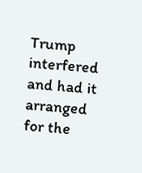Trump interfered and had it arranged for the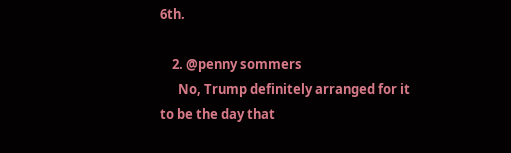6th.

    2. @penny sommers
      No, Trump definitely arranged for it to be the day that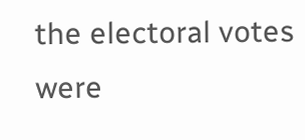the electoral votes were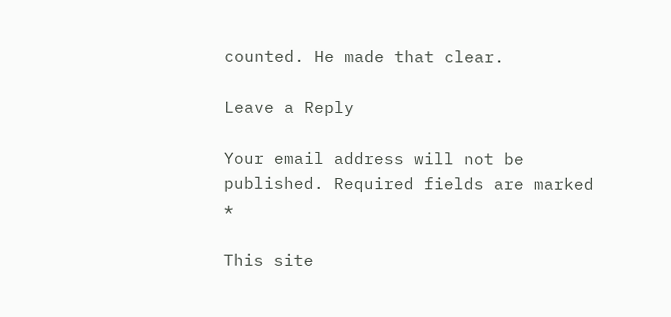counted. He made that clear.

Leave a Reply

Your email address will not be published. Required fields are marked *

This site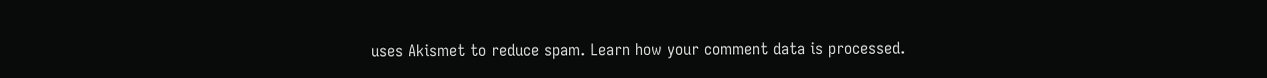uses Akismet to reduce spam. Learn how your comment data is processed.